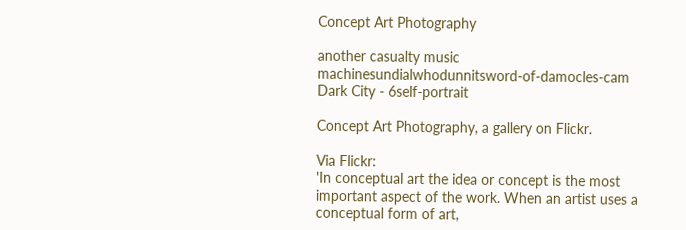Concept Art Photography

another casualty music machinesundialwhodunnitsword-of-damocles-cam
Dark City - 6self-portrait

Concept Art Photography, a gallery on Flickr.

Via Flickr:
'In conceptual art the idea or concept is the most important aspect of the work. When an artist uses a conceptual form of art,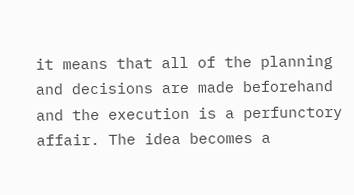it means that all of the planning and decisions are made beforehand and the execution is a perfunctory affair. The idea becomes a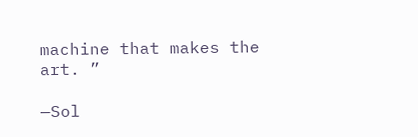machine that makes the art. ”

—Sol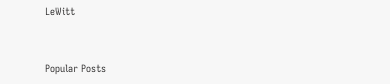LeWitt


Popular Posts